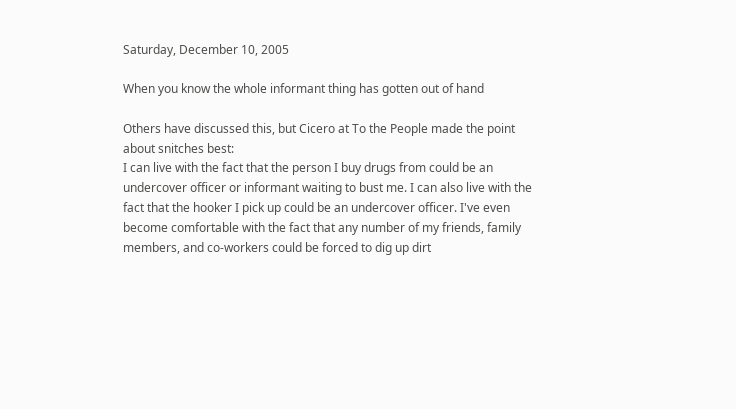Saturday, December 10, 2005

When you know the whole informant thing has gotten out of hand

Others have discussed this, but Cicero at To the People made the point about snitches best:
I can live with the fact that the person I buy drugs from could be an undercover officer or informant waiting to bust me. I can also live with the fact that the hooker I pick up could be an undercover officer. I've even become comfortable with the fact that any number of my friends, family members, and co-workers could be forced to dig up dirt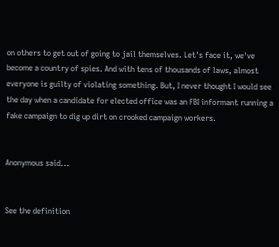on others to get out of going to jail themselves. Let's face it, we've become a country of spies. And with tens of thousands of laws, almost everyone is guilty of violating something. But, I never thought I would see the day when a candidate for elected office was an FBI informant running a fake campaign to dig up dirt on crooked campaign workers.


Anonymous said...


See the definition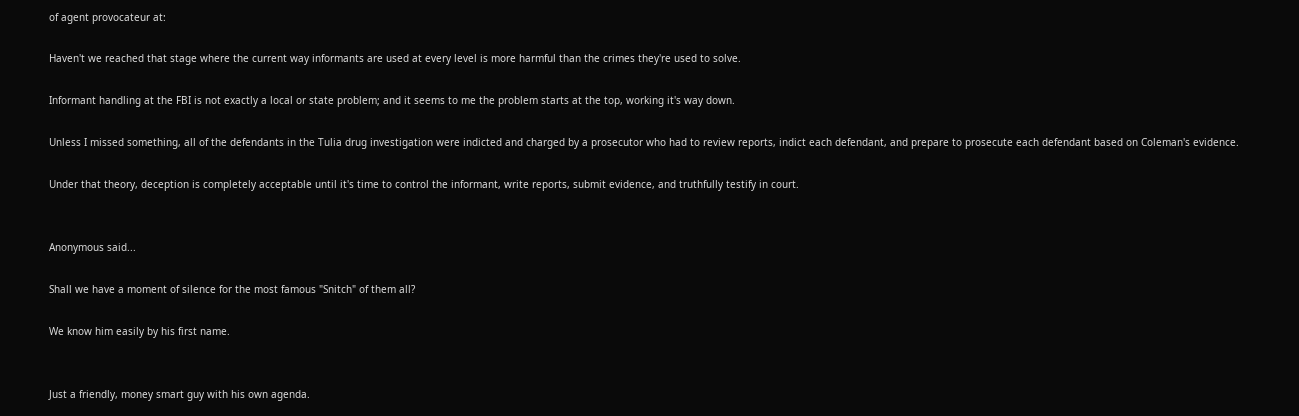of agent provocateur at:

Haven't we reached that stage where the current way informants are used at every level is more harmful than the crimes they're used to solve.

Informant handling at the FBI is not exactly a local or state problem; and it seems to me the problem starts at the top, working it's way down.

Unless I missed something, all of the defendants in the Tulia drug investigation were indicted and charged by a prosecutor who had to review reports, indict each defendant, and prepare to prosecute each defendant based on Coleman's evidence.

Under that theory, deception is completely acceptable until it's time to control the informant, write reports, submit evidence, and truthfully testify in court.


Anonymous said...

Shall we have a moment of silence for the most famous "Snitch" of them all?

We know him easily by his first name.


Just a friendly, money smart guy with his own agenda.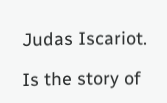Judas Iscariot.

Is the story of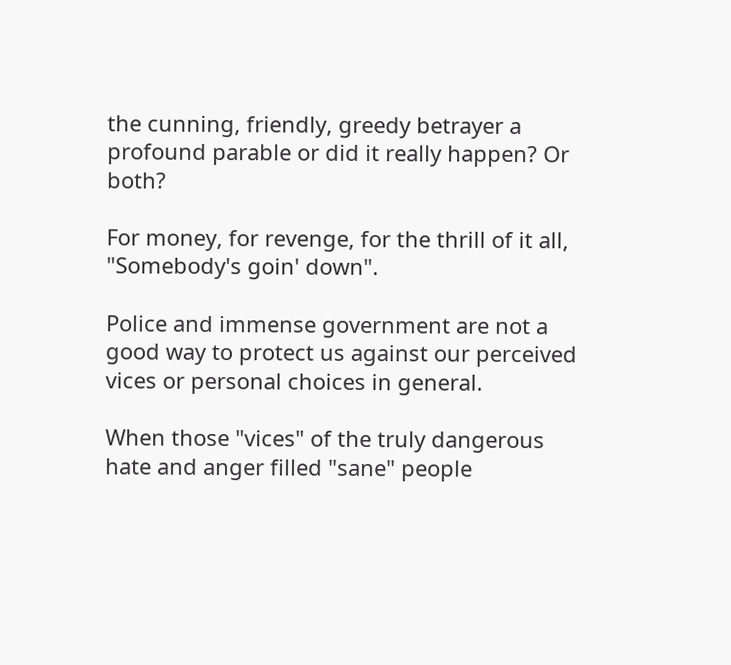the cunning, friendly, greedy betrayer a profound parable or did it really happen? Or both?

For money, for revenge, for the thrill of it all, "Somebody's goin' down".

Police and immense government are not a good way to protect us against our perceived vices or personal choices in general.

When those "vices" of the truly dangerous hate and anger filled "sane" people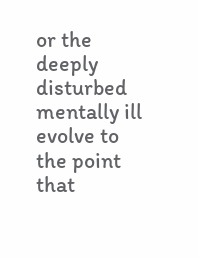or the deeply disturbed mentally ill evolve to the point that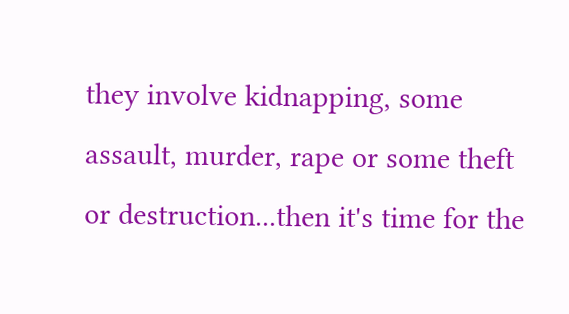they involve kidnapping, some assault, murder, rape or some theft or destruction...then it's time for the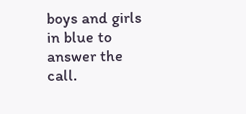boys and girls in blue to answer the call.